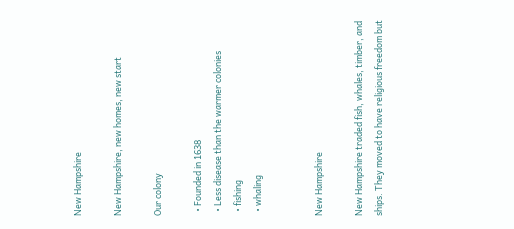New Hampshire

New Hampshire, new homes, new start

Our colony

  • Founded in 1638
  • Less disease than the warmer colonies
  • fishing
  • whaling


New Hampshire

New Hampshire traded fish, whales, timber, and ships. They moved to have religious freedom but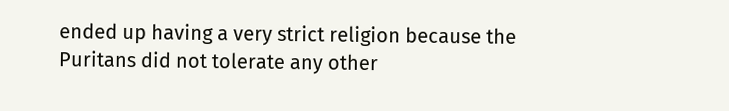ended up having a very strict religion because the Puritans did not tolerate any other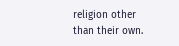religion other than their own.